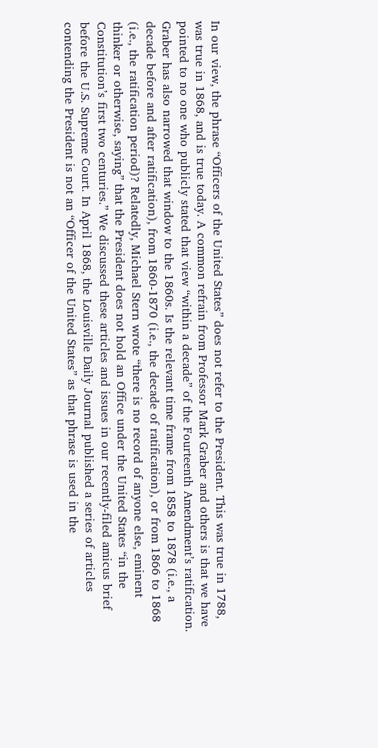In our view, the phrase “Officers of the United States” does not refer to the President. This was true in 1788, was true in 1868, and is true today. A common refrain from Professor Mark Graber and others is that we have pointed to no one who publicly stated that view “within a decade” of the Fourteenth Amendment’s ratification. Graber has also narrowed that window to the 1860s. Is the relevant time frame from 1858 to 1878 (i.e., a decade before and after ratification), from 1860-1870 (i.e., the decade of ratification), or from 1866 to 1868 (i.e., the ratification period)? Relatedly, Michael Stern wrote “there is no record of anyone else, eminent thinker or otherwise, saying” that the President does not hold an Office under the United States “in the Constitution’s first two centuries.” We discussed these articles and issues in our recently-filed amicus brief before the U.S. Supreme Court. In April 1868, the Louisville Daily Journal published a series of articles contending the President is not an “Officer of the United States” as that phrase is used in the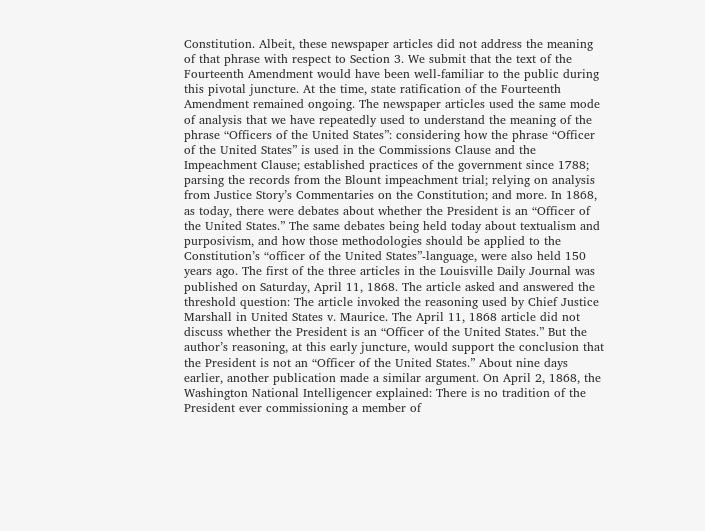Constitution. Albeit, these newspaper articles did not address the meaning of that phrase with respect to Section 3. We submit that the text of the Fourteenth Amendment would have been well-familiar to the public during this pivotal juncture. At the time, state ratification of the Fourteenth Amendment remained ongoing. The newspaper articles used the same mode of analysis that we have repeatedly used to understand the meaning of the phrase “Officers of the United States”: considering how the phrase “Officer of the United States” is used in the Commissions Clause and the Impeachment Clause; established practices of the government since 1788; parsing the records from the Blount impeachment trial; relying on analysis from Justice Story’s Commentaries on the Constitution; and more. In 1868, as today, there were debates about whether the President is an “Officer of the United States.” The same debates being held today about textualism and purposivism, and how those methodologies should be applied to the Constitution’s “officer of the United States”-language, were also held 150 years ago. The first of the three articles in the Louisville Daily Journal was published on Saturday, April 11, 1868. The article asked and answered the threshold question: The article invoked the reasoning used by Chief Justice Marshall in United States v. Maurice. The April 11, 1868 article did not discuss whether the President is an “Officer of the United States.” But the author’s reasoning, at this early juncture, would support the conclusion that the President is not an “Officer of the United States.” About nine days earlier, another publication made a similar argument. On April 2, 1868, the Washington National Intelligencer explained: There is no tradition of the President ever commissioning a member of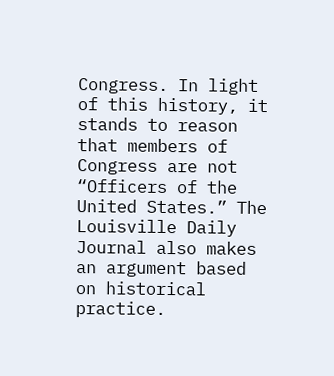Congress. In light of this history, it stands to reason that members of Congress are not “Officers of the United States.” The Louisville Daily Journal also makes an argument based on historical practice.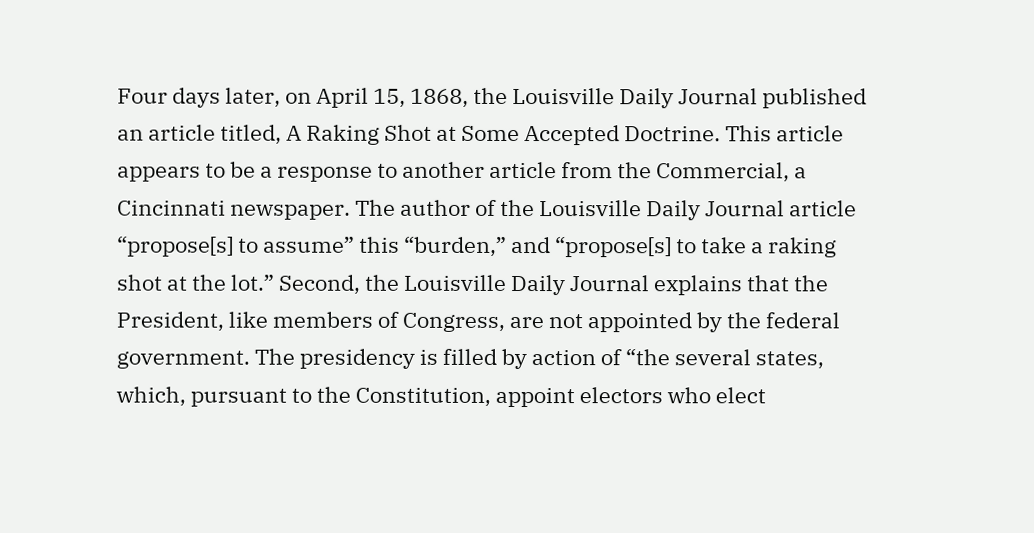Four days later, on April 15, 1868, the Louisville Daily Journal published an article titled, A Raking Shot at Some Accepted Doctrine. This article appears to be a response to another article from the Commercial, a Cincinnati newspaper. The author of the Louisville Daily Journal article “propose[s] to assume” this “burden,” and “propose[s] to take a raking shot at the lot.” Second, the Louisville Daily Journal explains that the President, like members of Congress, are not appointed by the federal government. The presidency is filled by action of “the several states, which, pursuant to the Constitution, appoint electors who elect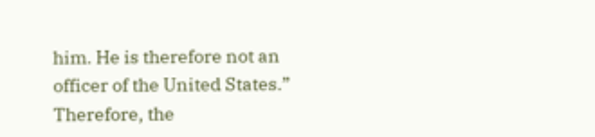him. He is therefore not an officer of the United States.” Therefore, the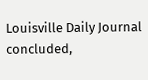Louisville Daily Journal concluded,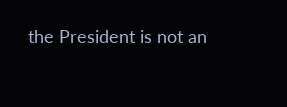the President is not an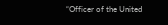“Officer of the United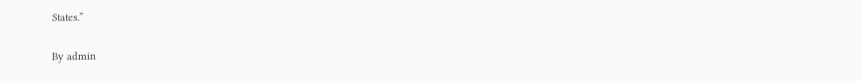States.”

By admin